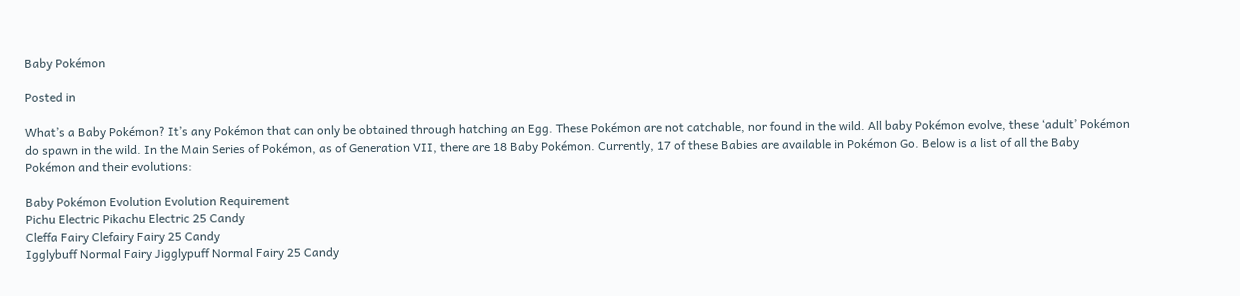Baby Pokémon

Posted in

What’s a Baby Pokémon? It’s any Pokémon that can only be obtained through hatching an Egg. These Pokémon are not catchable, nor found in the wild. All baby Pokémon evolve, these ‘adult’ Pokémon do spawn in the wild. In the Main Series of Pokémon, as of Generation VII, there are 18 Baby Pokémon. Currently, 17 of these Babies are available in Pokémon Go. Below is a list of all the Baby Pokémon and their evolutions:

Baby Pokémon Evolution Evolution Requirement
Pichu Electric Pikachu Electric 25 Candy
Cleffa Fairy Clefairy Fairy 25 Candy
Igglybuff Normal Fairy Jigglypuff Normal Fairy 25 Candy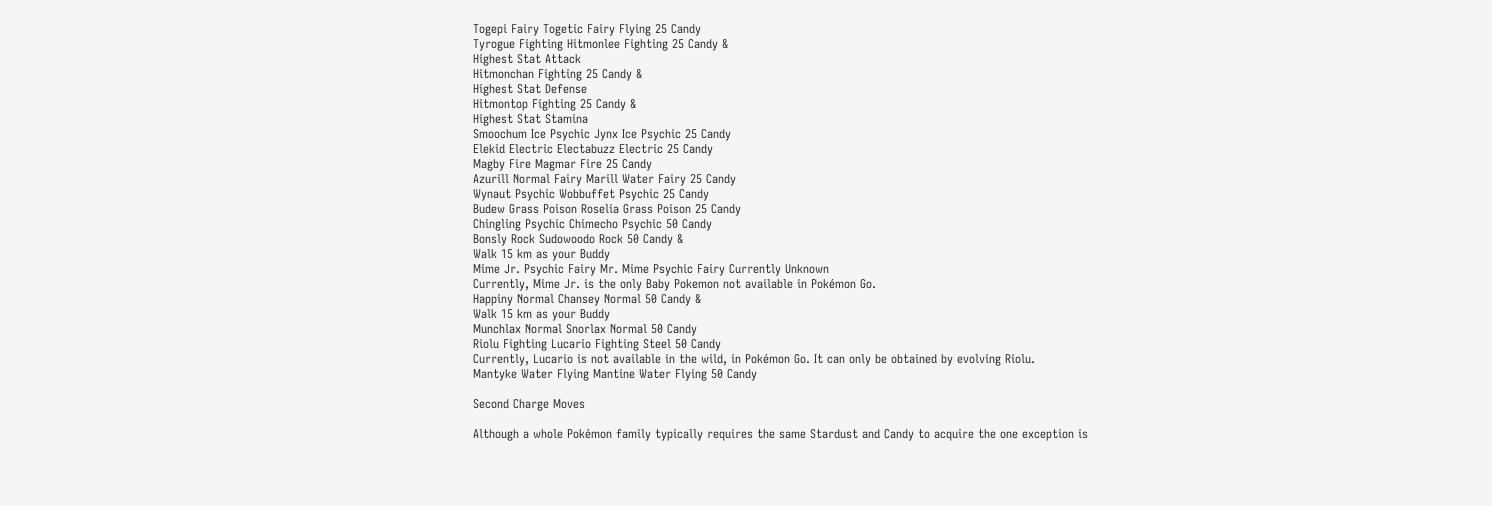Togepi Fairy Togetic Fairy Flying 25 Candy
Tyrogue Fighting Hitmonlee Fighting 25 Candy &
Highest Stat Attack
Hitmonchan Fighting 25 Candy &
Highest Stat Defense
Hitmontop Fighting 25 Candy &
Highest Stat Stamina
Smoochum Ice Psychic Jynx Ice Psychic 25 Candy
Elekid Electric Electabuzz Electric 25 Candy
Magby Fire Magmar Fire 25 Candy
Azurill Normal Fairy Marill Water Fairy 25 Candy
Wynaut Psychic Wobbuffet Psychic 25 Candy
Budew Grass Poison Roselia Grass Poison 25 Candy
Chingling Psychic Chimecho Psychic 50 Candy
Bonsly Rock Sudowoodo Rock 50 Candy &
Walk 15 km as your Buddy
Mime Jr. Psychic Fairy Mr. Mime Psychic Fairy Currently Unknown
Currently, Mime Jr. is the only Baby Pokemon not available in Pokémon Go.
Happiny Normal Chansey Normal 50 Candy &
Walk 15 km as your Buddy
Munchlax Normal Snorlax Normal 50 Candy
Riolu Fighting Lucario Fighting Steel 50 Candy
Currently, Lucario is not available in the wild, in Pokémon Go. It can only be obtained by evolving Riolu.
Mantyke Water Flying Mantine Water Flying 50 Candy

Second Charge Moves

Although a whole Pokémon family typically requires the same Stardust and Candy to acquire the one exception is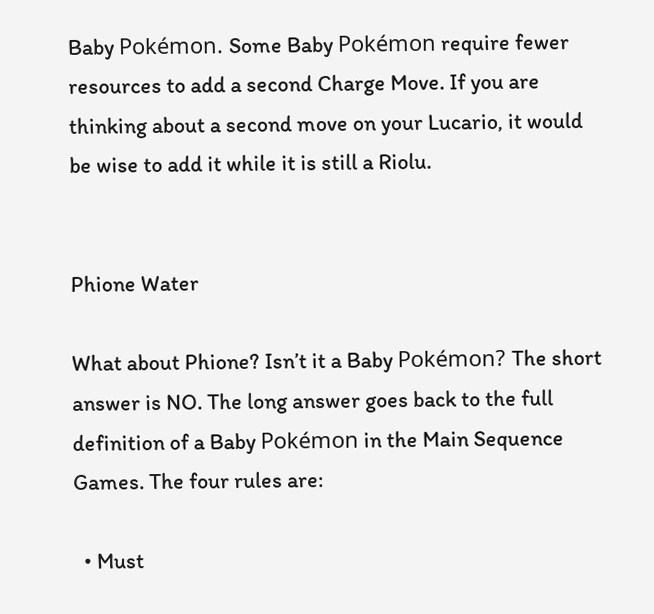Baby Pokémon. Some Baby Pokémon require fewer resources to add a second Charge Move. If you are thinking about a second move on your Lucario, it would be wise to add it while it is still a Riolu.


Phione Water

What about Phione? Isn’t it a Baby Pokémon? The short answer is NO. The long answer goes back to the full definition of a Baby Pokémon in the Main Sequence Games. The four rules are:

  • Must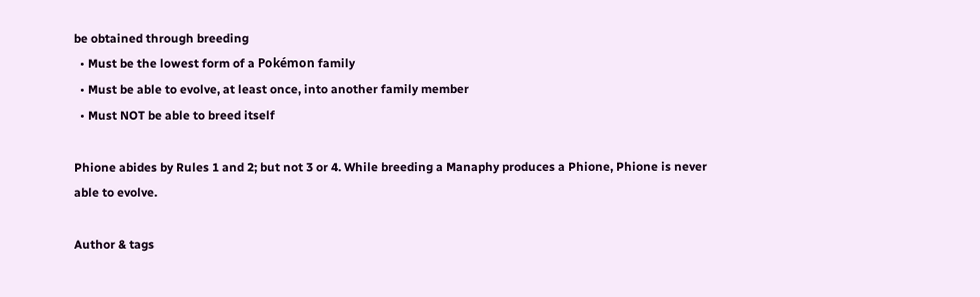be obtained through breeding
  • Must be the lowest form of a Pokémon family
  • Must be able to evolve, at least once, into another family member
  • Must NOT be able to breed itself

Phione abides by Rules 1 and 2; but not 3 or 4. While breeding a Manaphy produces a Phione, Phione is never able to evolve.

Author & tags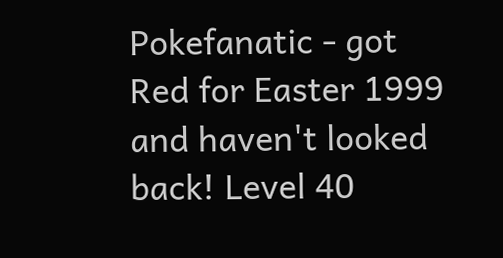Pokefanatic - got Red for Easter 1999 and haven't looked back! Level 40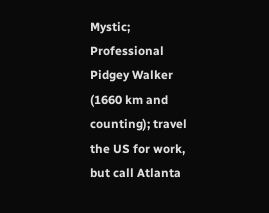Mystic; Professional Pidgey Walker (1660 km and counting); travel the US for work, but call Atlanta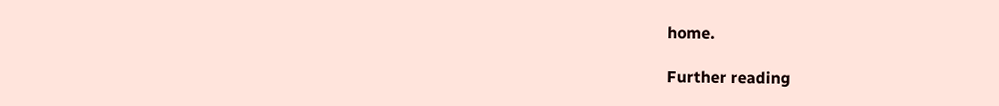home.

Further reading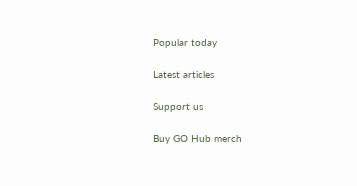Popular today

Latest articles

Support us

Buy GO Hub merch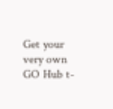Get your very own GO Hub t-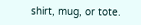shirt, mug, or tote.